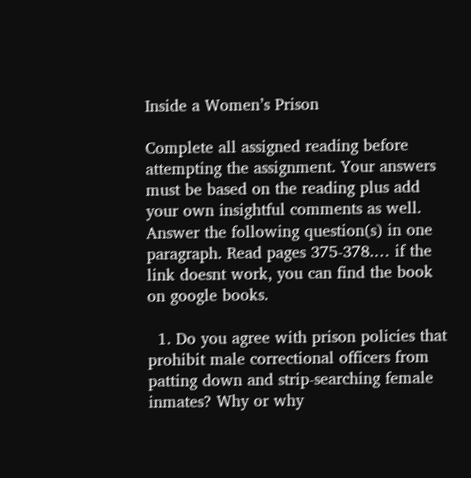Inside a Women’s Prison

Complete all assigned reading before attempting the assignment. Your answers must be based on the reading plus add your own insightful comments as well. Answer the following question(s) in one paragraph. Read pages 375-378.… if the link doesnt work, you can find the book on google books.

  1. Do you agree with prison policies that prohibit male correctional officers from patting down and strip-searching female inmates? Why or why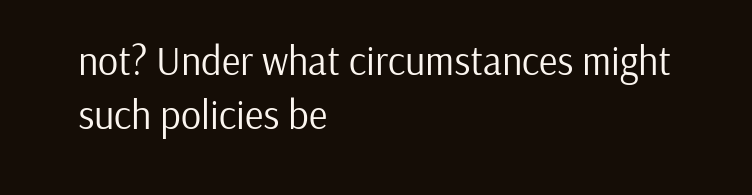not? Under what circumstances might such policies be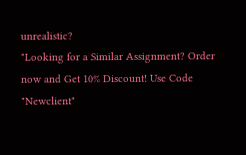unrealistic?
"Looking for a Similar Assignment? Order now and Get 10% Discount! Use Code "Newclient"